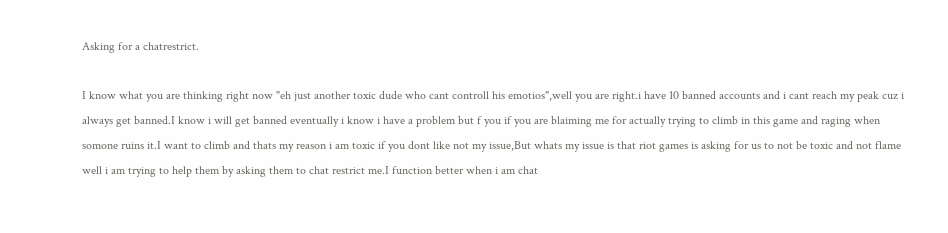Asking for a chatrestrict.

I know what you are thinking right now "eh just another toxic dude who cant controll his emotios",well you are right.i have 10 banned accounts and i cant reach my peak cuz i always get banned.I know i will get banned eventually i know i have a problem but f you if you are blaiming me for actually trying to climb in this game and raging when somone ruins it.I want to climb and thats my reason i am toxic if you dont like not my issue,But whats my issue is that riot games is asking for us to not be toxic and not flame well i am trying to help them by asking them to chat restrict me.I function better when i am chat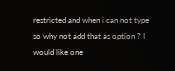restricted and when i can not type so why not add that as option ? I would like one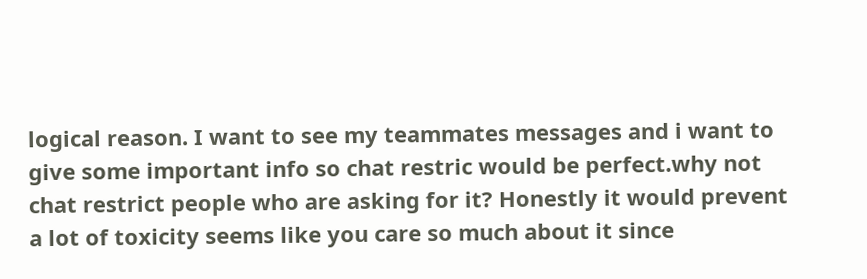logical reason. I want to see my teammates messages and i want to give some important info so chat restric would be perfect.why not chat restrict people who are asking for it? Honestly it would prevent a lot of toxicity seems like you care so much about it since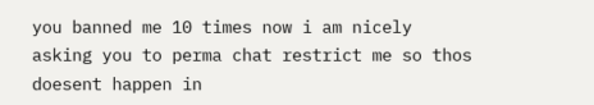you banned me 10 times now i am nicely asking you to perma chat restrict me so thos doesent happen in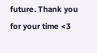future. Thank you for your time <3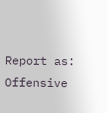Report as:
Offensive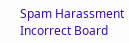Spam Harassment Incorrect Board